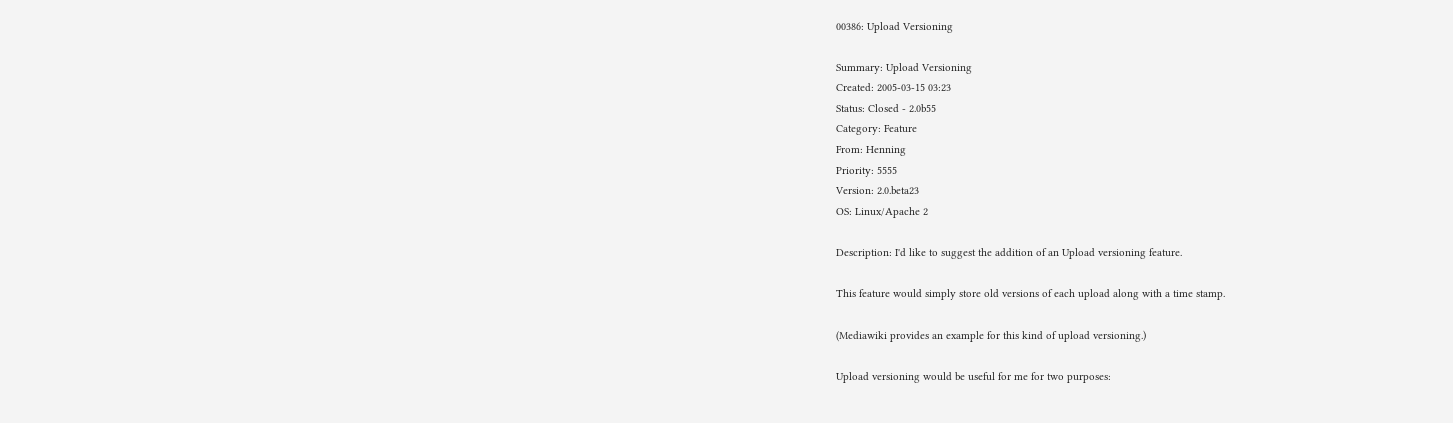00386: Upload Versioning

Summary: Upload Versioning
Created: 2005-03-15 03:23
Status: Closed - 2.0b55
Category: Feature
From: Henning
Priority: 5555
Version: 2.0.beta23
OS: Linux/Apache 2

Description: I'd like to suggest the addition of an Upload versioning feature.

This feature would simply store old versions of each upload along with a time stamp.

(Mediawiki provides an example for this kind of upload versioning.)

Upload versioning would be useful for me for two purposes: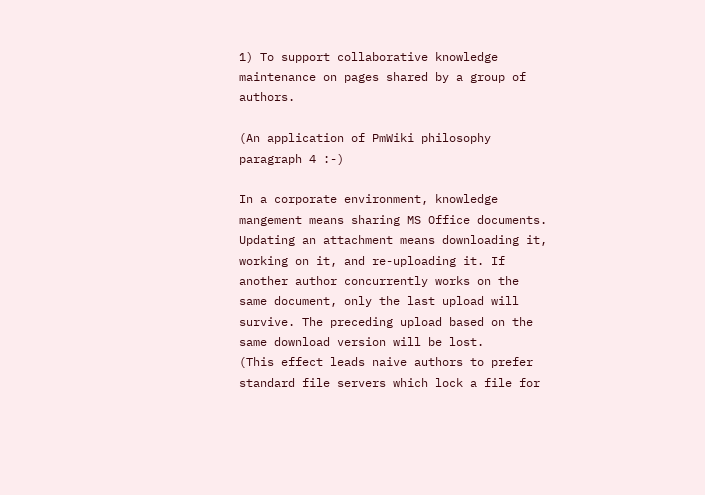1) To support collaborative knowledge maintenance on pages shared by a group of authors.

(An application of PmWiki philosophy paragraph 4 :-)

In a corporate environment, knowledge mangement means sharing MS Office documents. Updating an attachment means downloading it, working on it, and re-uploading it. If another author concurrently works on the same document, only the last upload will survive. The preceding upload based on the same download version will be lost.
(This effect leads naive authors to prefer standard file servers which lock a file for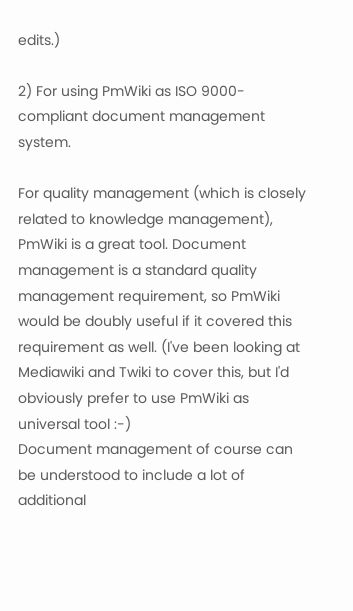edits.)

2) For using PmWiki as ISO 9000-compliant document management system.

For quality management (which is closely related to knowledge management), PmWiki is a great tool. Document management is a standard quality management requirement, so PmWiki would be doubly useful if it covered this requirement as well. (I've been looking at Mediawiki and Twiki to cover this, but I'd obviously prefer to use PmWiki as universal tool :-)
Document management of course can be understood to include a lot of additional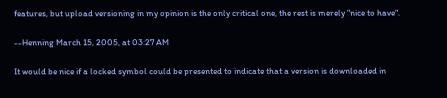features, but upload versioning in my opinion is the only critical one, the rest is merely "nice to have".

--Henning March 15, 2005, at 03:27 AM

It would be nice if a locked symbol could be presented to indicate that a version is downloaded in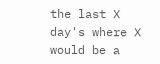the last X day's where X would be a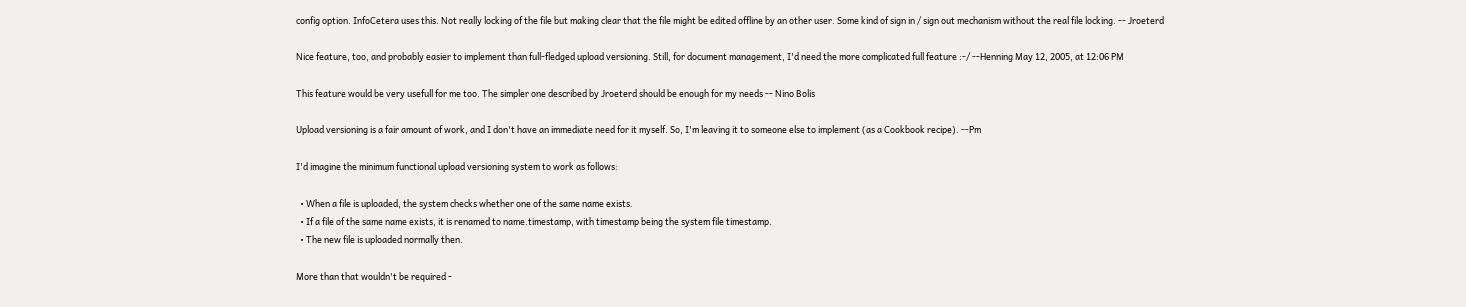config option. InfoCetera uses this. Not really locking of the file but making clear that the file might be edited offline by an other user. Some kind of sign in / sign out mechanism without the real file locking. -- Jroeterd

Nice feature, too, and probably easier to implement than full-fledged upload versioning. Still, for document management, I'd need the more complicated full feature :-/ --Henning May 12, 2005, at 12:06 PM

This feature would be very usefull for me too. The simpler one described by Jroeterd should be enough for my needs -- Nino Bolis

Upload versioning is a fair amount of work, and I don't have an immediate need for it myself. So, I'm leaving it to someone else to implement (as a Cookbook recipe). --Pm

I'd imagine the minimum functional upload versioning system to work as follows:

  • When a file is uploaded, the system checks whether one of the same name exists.
  • If a file of the same name exists, it is renamed to name.timestamp, with timestamp being the system file timestamp.
  • The new file is uploaded normally then.

More than that wouldn't be required -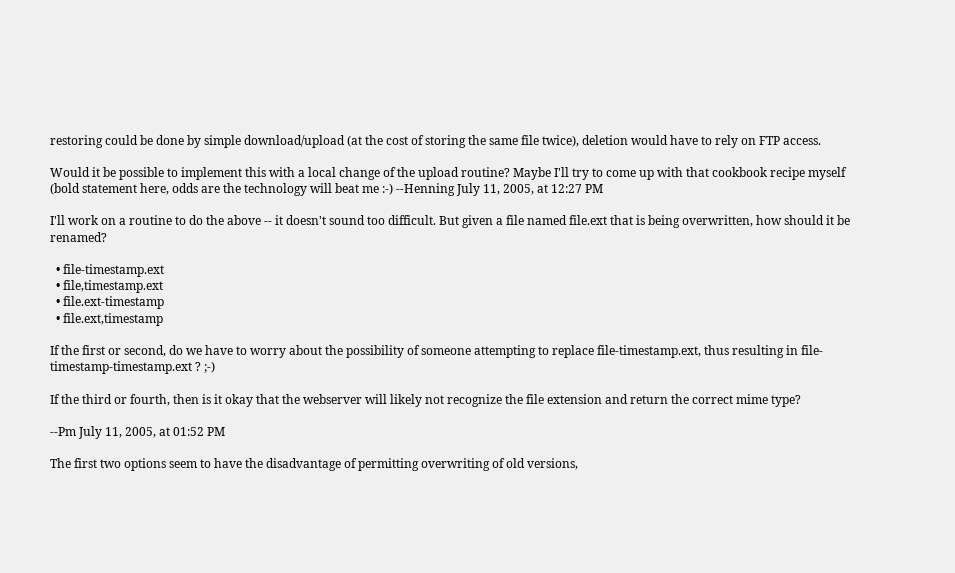restoring could be done by simple download/upload (at the cost of storing the same file twice), deletion would have to rely on FTP access.

Would it be possible to implement this with a local change of the upload routine? Maybe I'll try to come up with that cookbook recipe myself (bold statement here, odds are the technology will beat me :-) --Henning July 11, 2005, at 12:27 PM

I'll work on a routine to do the above -- it doesn't sound too difficult. But given a file named file.ext that is being overwritten, how should it be renamed?

  • file-timestamp.ext
  • file,timestamp.ext
  • file.ext-timestamp
  • file.ext,timestamp

If the first or second, do we have to worry about the possibility of someone attempting to replace file-timestamp.ext, thus resulting in file-timestamp-timestamp.ext ? ;-)

If the third or fourth, then is it okay that the webserver will likely not recognize the file extension and return the correct mime type?

--Pm July 11, 2005, at 01:52 PM

The first two options seem to have the disadvantage of permitting overwriting of old versions,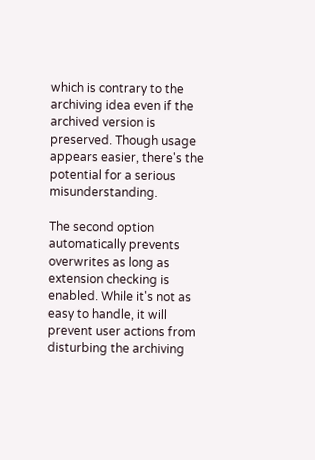which is contrary to the archiving idea even if the archived version is preserved. Though usage appears easier, there's the potential for a serious misunderstanding.

The second option automatically prevents overwrites as long as extension checking is enabled. While it's not as easy to handle, it will prevent user actions from disturbing the archiving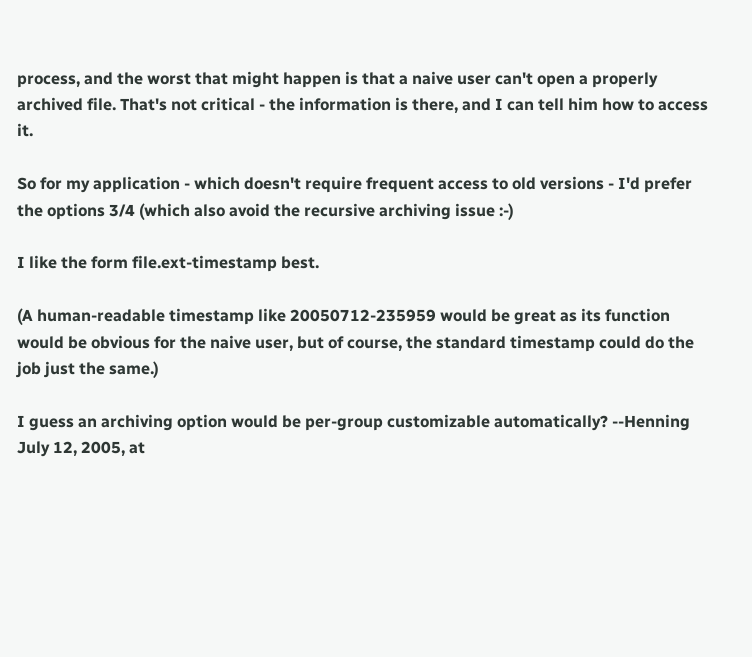process, and the worst that might happen is that a naive user can't open a properly archived file. That's not critical - the information is there, and I can tell him how to access it.

So for my application - which doesn't require frequent access to old versions - I'd prefer the options 3/4 (which also avoid the recursive archiving issue :-)

I like the form file.ext-timestamp best.

(A human-readable timestamp like 20050712-235959 would be great as its function would be obvious for the naive user, but of course, the standard timestamp could do the job just the same.)

I guess an archiving option would be per-group customizable automatically? --Henning July 12, 2005, at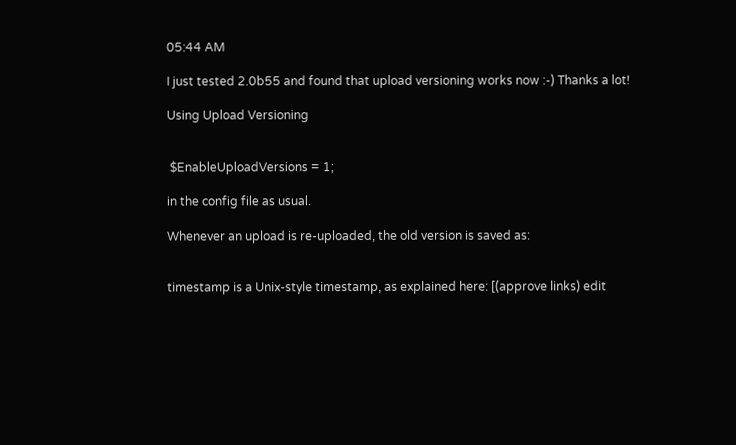05:44 AM

I just tested 2.0b55 and found that upload versioning works now :-) Thanks a lot!

Using Upload Versioning


 $EnableUploadVersions = 1;

in the config file as usual.

Whenever an upload is re-uploaded, the old version is saved as:


timestamp is a Unix-style timestamp, as explained here: [(approve links) edit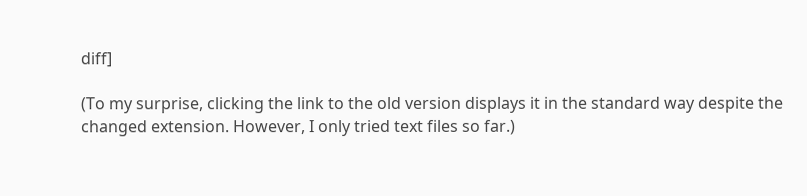diff]

(To my surprise, clicking the link to the old version displays it in the standard way despite the changed extension. However, I only tried text files so far.)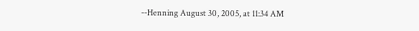--Henning August 30, 2005, at 11:34 AM